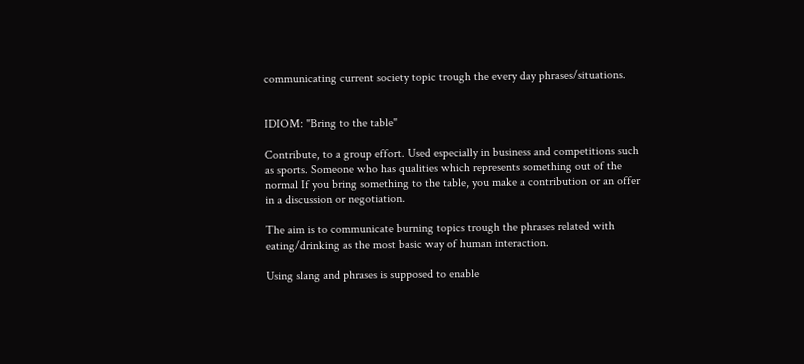communicating current society topic trough the every day phrases/situations.


IDIOM: "Bring to the table"

Contribute, to a group effort. Used especially in business and competitions such as sports. Someone who has qualities which represents something out of the normal If you bring something to the table, you make a contribution or an offer in a discussion or negotiation.

The aim is to communicate burning topics trough the phrases related with eating/drinking as the most basic way of human interaction.

Using slang and phrases is supposed to enable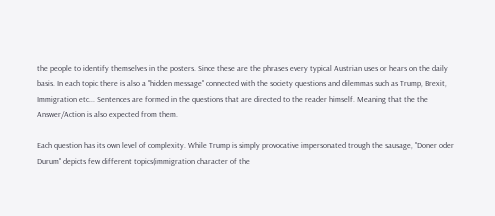the people to identify themselves in the posters. Since these are the phrases every typical Austrian uses or hears on the daily basis. In each topic there is also a "hidden message" connected with the society questions and dilemmas such as Trump, Brexit, Immigration etc... Sentences are formed in the questions that are directed to the reader himself. Meaning that the the Answer/Action is also expected from them.

Each question has its own level of complexity. While Trump is simply provocative impersonated trough the sausage, "Doner oder Durum" depicts few different topics(immigration character of the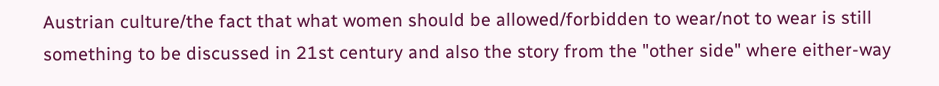Austrian culture/the fact that what women should be allowed/forbidden to wear/not to wear is still something to be discussed in 21st century and also the story from the "other side" where either-way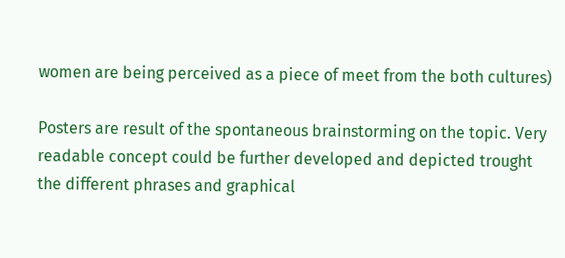women are being perceived as a piece of meet from the both cultures)

Posters are result of the spontaneous brainstorming on the topic. Very readable concept could be further developed and depicted trought the different phrases and graphical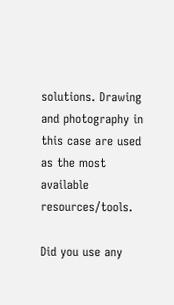solutions. Drawing and photography in this case are used as the most available resources/tools.

Did you use any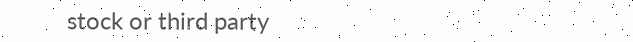stock or third party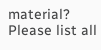material? Please list all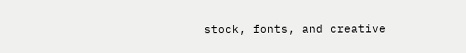stock, fonts, and creative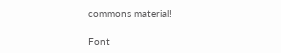commons material!

Font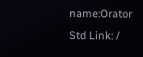name:Orator Std Link: /